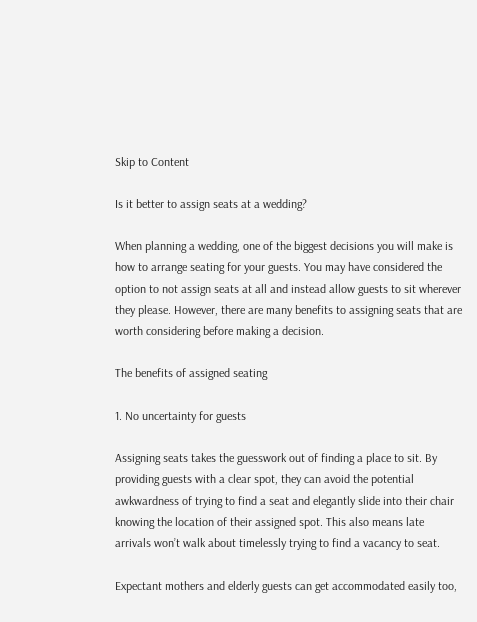Skip to Content

Is it better to assign seats at a wedding?

When planning a wedding, one of the biggest decisions you will make is how to arrange seating for your guests. You may have considered the option to not assign seats at all and instead allow guests to sit wherever they please. However, there are many benefits to assigning seats that are worth considering before making a decision.

The benefits of assigned seating

1. No uncertainty for guests

Assigning seats takes the guesswork out of finding a place to sit. By providing guests with a clear spot, they can avoid the potential awkwardness of trying to find a seat and elegantly slide into their chair knowing the location of their assigned spot. This also means late arrivals won’t walk about timelessly trying to find a vacancy to seat.

Expectant mothers and elderly guests can get accommodated easily too,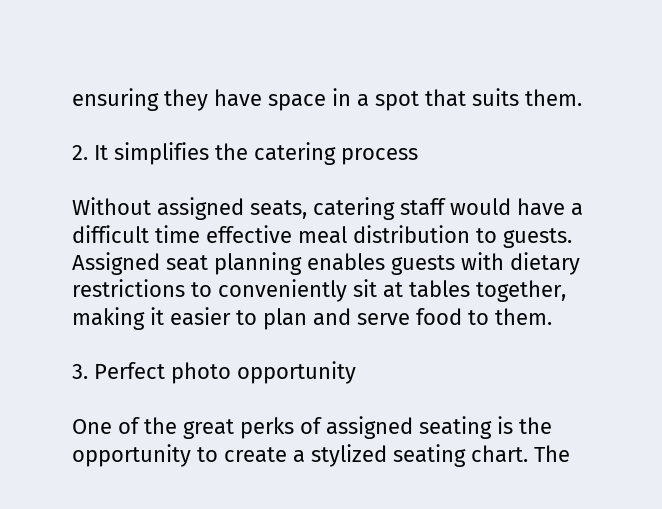ensuring they have space in a spot that suits them.

2. It simplifies the catering process

Without assigned seats, catering staff would have a difficult time effective meal distribution to guests. Assigned seat planning enables guests with dietary restrictions to conveniently sit at tables together, making it easier to plan and serve food to them.

3. Perfect photo opportunity

One of the great perks of assigned seating is the opportunity to create a stylized seating chart. The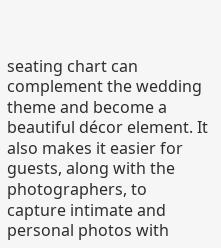seating chart can complement the wedding theme and become a beautiful décor element. It also makes it easier for guests, along with the photographers, to capture intimate and personal photos with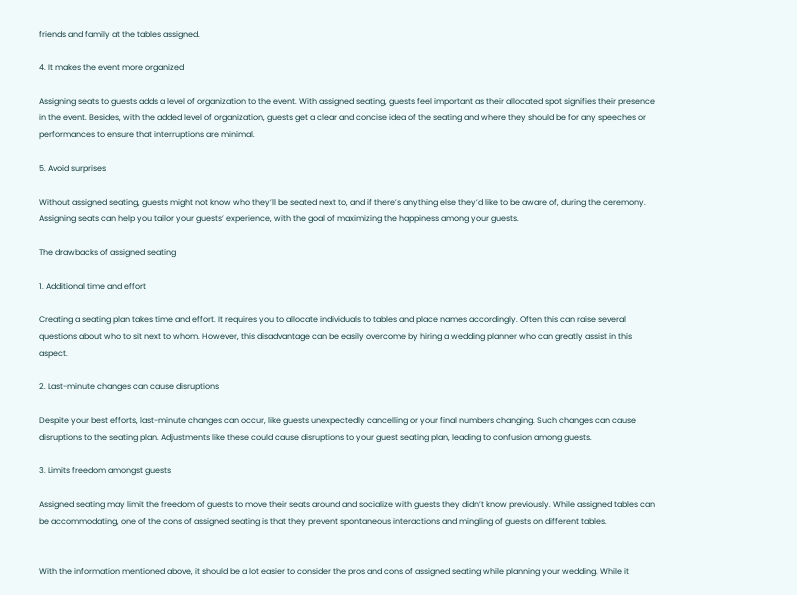friends and family at the tables assigned.

4. It makes the event more organized

Assigning seats to guests adds a level of organization to the event. With assigned seating, guests feel important as their allocated spot signifies their presence in the event. Besides, with the added level of organization, guests get a clear and concise idea of the seating and where they should be for any speeches or performances to ensure that interruptions are minimal.

5. Avoid surprises

Without assigned seating, guests might not know who they’ll be seated next to, and if there’s anything else they’d like to be aware of, during the ceremony. Assigning seats can help you tailor your guests’ experience, with the goal of maximizing the happiness among your guests.

The drawbacks of assigned seating

1. Additional time and effort

Creating a seating plan takes time and effort. It requires you to allocate individuals to tables and place names accordingly. Often this can raise several questions about who to sit next to whom. However, this disadvantage can be easily overcome by hiring a wedding planner who can greatly assist in this aspect.

2. Last-minute changes can cause disruptions

Despite your best efforts, last-minute changes can occur, like guests unexpectedly cancelling or your final numbers changing. Such changes can cause disruptions to the seating plan. Adjustments like these could cause disruptions to your guest seating plan, leading to confusion among guests.

3. Limits freedom amongst guests

Assigned seating may limit the freedom of guests to move their seats around and socialize with guests they didn’t know previously. While assigned tables can be accommodating, one of the cons of assigned seating is that they prevent spontaneous interactions and mingling of guests on different tables.


With the information mentioned above, it should be a lot easier to consider the pros and cons of assigned seating while planning your wedding. While it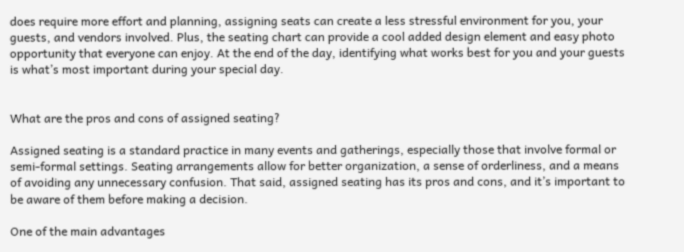does require more effort and planning, assigning seats can create a less stressful environment for you, your guests, and vendors involved. Plus, the seating chart can provide a cool added design element and easy photo opportunity that everyone can enjoy. At the end of the day, identifying what works best for you and your guests is what’s most important during your special day.


What are the pros and cons of assigned seating?

Assigned seating is a standard practice in many events and gatherings, especially those that involve formal or semi-formal settings. Seating arrangements allow for better organization, a sense of orderliness, and a means of avoiding any unnecessary confusion. That said, assigned seating has its pros and cons, and it’s important to be aware of them before making a decision.

One of the main advantages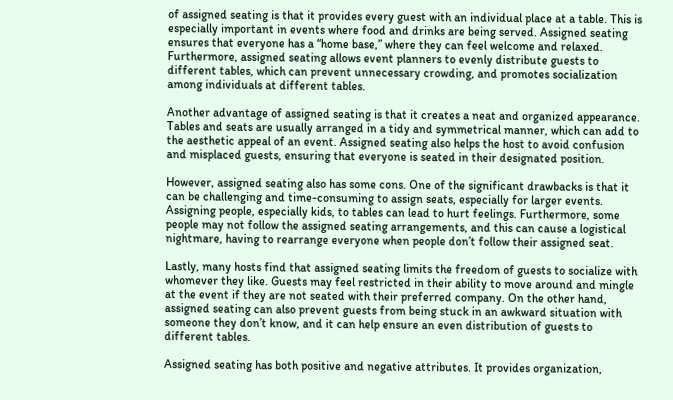of assigned seating is that it provides every guest with an individual place at a table. This is especially important in events where food and drinks are being served. Assigned seating ensures that everyone has a “home base,” where they can feel welcome and relaxed. Furthermore, assigned seating allows event planners to evenly distribute guests to different tables, which can prevent unnecessary crowding, and promotes socialization among individuals at different tables.

Another advantage of assigned seating is that it creates a neat and organized appearance. Tables and seats are usually arranged in a tidy and symmetrical manner, which can add to the aesthetic appeal of an event. Assigned seating also helps the host to avoid confusion and misplaced guests, ensuring that everyone is seated in their designated position.

However, assigned seating also has some cons. One of the significant drawbacks is that it can be challenging and time-consuming to assign seats, especially for larger events. Assigning people, especially kids, to tables can lead to hurt feelings. Furthermore, some people may not follow the assigned seating arrangements, and this can cause a logistical nightmare, having to rearrange everyone when people don’t follow their assigned seat.

Lastly, many hosts find that assigned seating limits the freedom of guests to socialize with whomever they like. Guests may feel restricted in their ability to move around and mingle at the event if they are not seated with their preferred company. On the other hand, assigned seating can also prevent guests from being stuck in an awkward situation with someone they don’t know, and it can help ensure an even distribution of guests to different tables.

Assigned seating has both positive and negative attributes. It provides organization,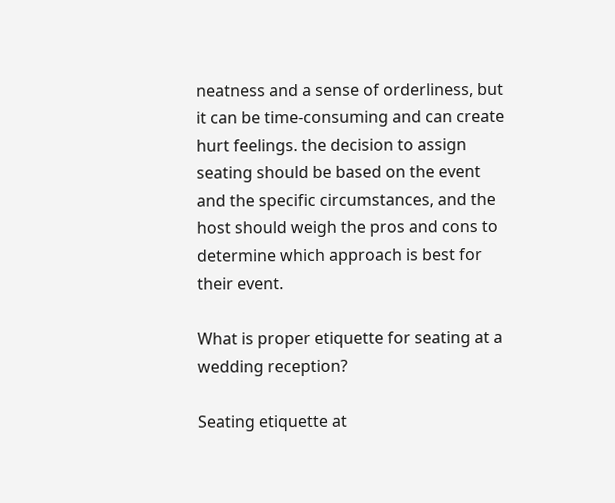neatness and a sense of orderliness, but it can be time-consuming and can create hurt feelings. the decision to assign seating should be based on the event and the specific circumstances, and the host should weigh the pros and cons to determine which approach is best for their event.

What is proper etiquette for seating at a wedding reception?

Seating etiquette at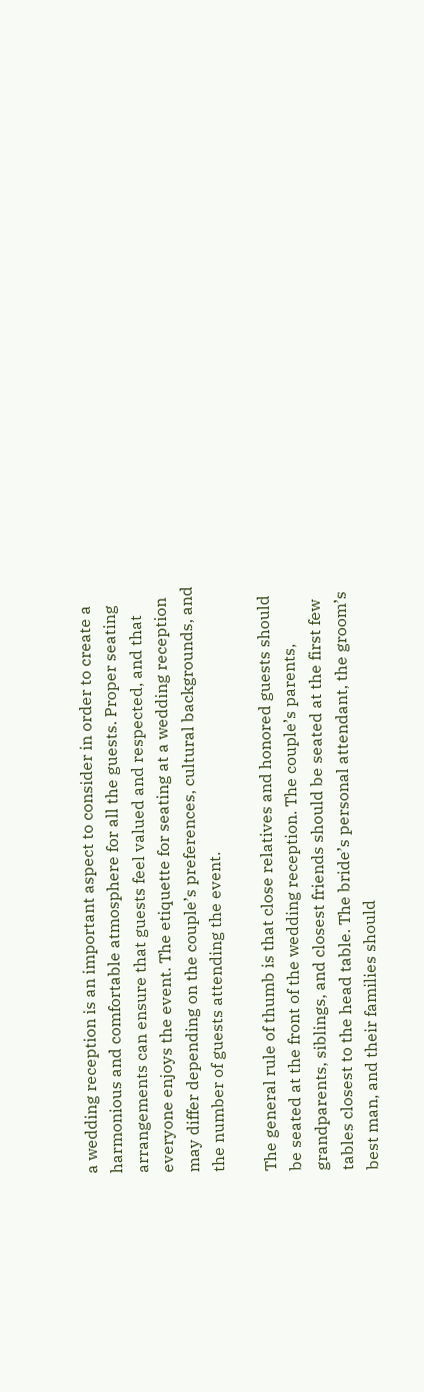a wedding reception is an important aspect to consider in order to create a harmonious and comfortable atmosphere for all the guests. Proper seating arrangements can ensure that guests feel valued and respected, and that everyone enjoys the event. The etiquette for seating at a wedding reception may differ depending on the couple’s preferences, cultural backgrounds, and the number of guests attending the event.

The general rule of thumb is that close relatives and honored guests should be seated at the front of the wedding reception. The couple’s parents, grandparents, siblings, and closest friends should be seated at the first few tables closest to the head table. The bride’s personal attendant, the groom’s best man, and their families should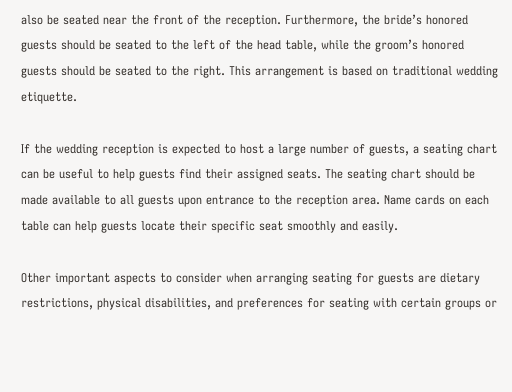also be seated near the front of the reception. Furthermore, the bride’s honored guests should be seated to the left of the head table, while the groom’s honored guests should be seated to the right. This arrangement is based on traditional wedding etiquette.

If the wedding reception is expected to host a large number of guests, a seating chart can be useful to help guests find their assigned seats. The seating chart should be made available to all guests upon entrance to the reception area. Name cards on each table can help guests locate their specific seat smoothly and easily.

Other important aspects to consider when arranging seating for guests are dietary restrictions, physical disabilities, and preferences for seating with certain groups or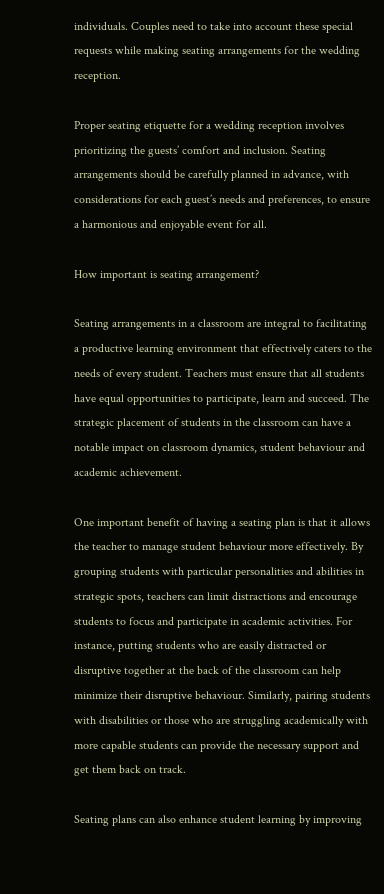individuals. Couples need to take into account these special requests while making seating arrangements for the wedding reception.

Proper seating etiquette for a wedding reception involves prioritizing the guests’ comfort and inclusion. Seating arrangements should be carefully planned in advance, with considerations for each guest’s needs and preferences, to ensure a harmonious and enjoyable event for all.

How important is seating arrangement?

Seating arrangements in a classroom are integral to facilitating a productive learning environment that effectively caters to the needs of every student. Teachers must ensure that all students have equal opportunities to participate, learn and succeed. The strategic placement of students in the classroom can have a notable impact on classroom dynamics, student behaviour and academic achievement.

One important benefit of having a seating plan is that it allows the teacher to manage student behaviour more effectively. By grouping students with particular personalities and abilities in strategic spots, teachers can limit distractions and encourage students to focus and participate in academic activities. For instance, putting students who are easily distracted or disruptive together at the back of the classroom can help minimize their disruptive behaviour. Similarly, pairing students with disabilities or those who are struggling academically with more capable students can provide the necessary support and get them back on track.

Seating plans can also enhance student learning by improving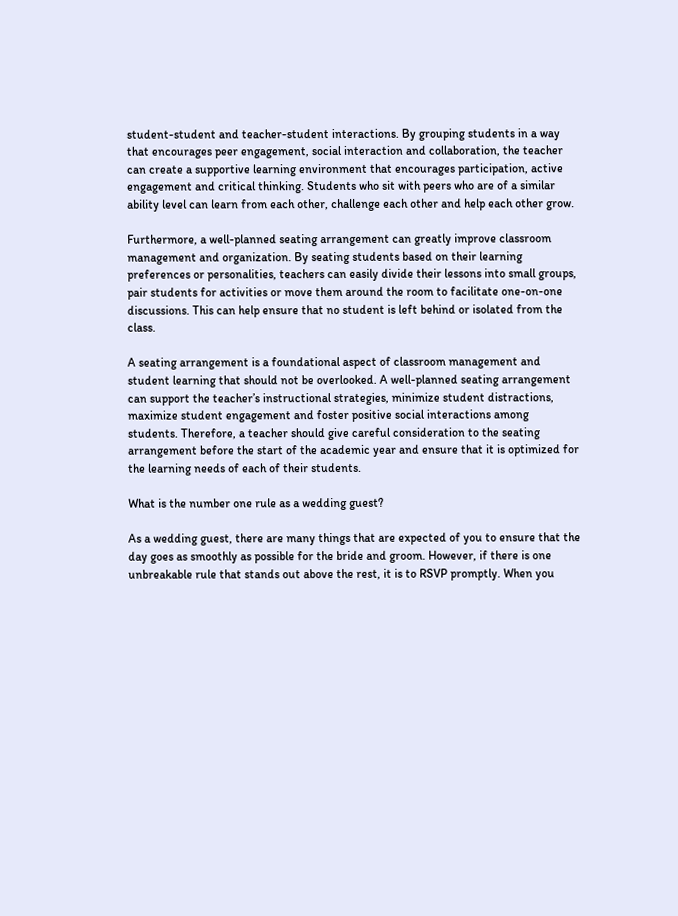student-student and teacher-student interactions. By grouping students in a way that encourages peer engagement, social interaction and collaboration, the teacher can create a supportive learning environment that encourages participation, active engagement and critical thinking. Students who sit with peers who are of a similar ability level can learn from each other, challenge each other and help each other grow.

Furthermore, a well-planned seating arrangement can greatly improve classroom management and organization. By seating students based on their learning preferences or personalities, teachers can easily divide their lessons into small groups, pair students for activities or move them around the room to facilitate one-on-one discussions. This can help ensure that no student is left behind or isolated from the class.

A seating arrangement is a foundational aspect of classroom management and student learning that should not be overlooked. A well-planned seating arrangement can support the teacher’s instructional strategies, minimize student distractions, maximize student engagement and foster positive social interactions among students. Therefore, a teacher should give careful consideration to the seating arrangement before the start of the academic year and ensure that it is optimized for the learning needs of each of their students.

What is the number one rule as a wedding guest?

As a wedding guest, there are many things that are expected of you to ensure that the day goes as smoothly as possible for the bride and groom. However, if there is one unbreakable rule that stands out above the rest, it is to RSVP promptly. When you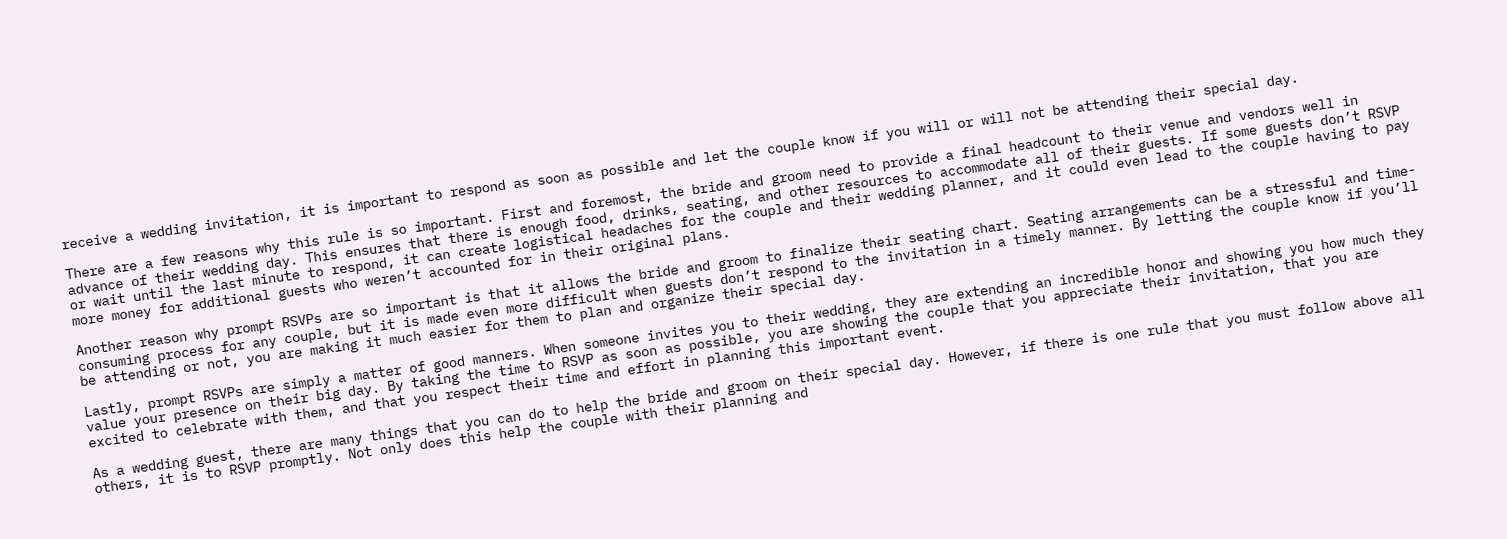receive a wedding invitation, it is important to respond as soon as possible and let the couple know if you will or will not be attending their special day.

There are a few reasons why this rule is so important. First and foremost, the bride and groom need to provide a final headcount to their venue and vendors well in advance of their wedding day. This ensures that there is enough food, drinks, seating, and other resources to accommodate all of their guests. If some guests don’t RSVP or wait until the last minute to respond, it can create logistical headaches for the couple and their wedding planner, and it could even lead to the couple having to pay more money for additional guests who weren’t accounted for in their original plans.

Another reason why prompt RSVPs are so important is that it allows the bride and groom to finalize their seating chart. Seating arrangements can be a stressful and time-consuming process for any couple, but it is made even more difficult when guests don’t respond to the invitation in a timely manner. By letting the couple know if you’ll be attending or not, you are making it much easier for them to plan and organize their special day.

Lastly, prompt RSVPs are simply a matter of good manners. When someone invites you to their wedding, they are extending an incredible honor and showing you how much they value your presence on their big day. By taking the time to RSVP as soon as possible, you are showing the couple that you appreciate their invitation, that you are excited to celebrate with them, and that you respect their time and effort in planning this important event.

As a wedding guest, there are many things that you can do to help the bride and groom on their special day. However, if there is one rule that you must follow above all others, it is to RSVP promptly. Not only does this help the couple with their planning and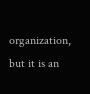organization, but it is an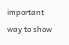important way to show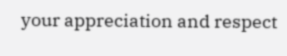your appreciation and respect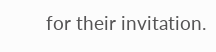for their invitation.